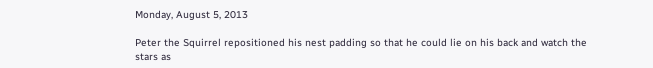Monday, August 5, 2013

Peter the Squirrel repositioned his nest padding so that he could lie on his back and watch the stars as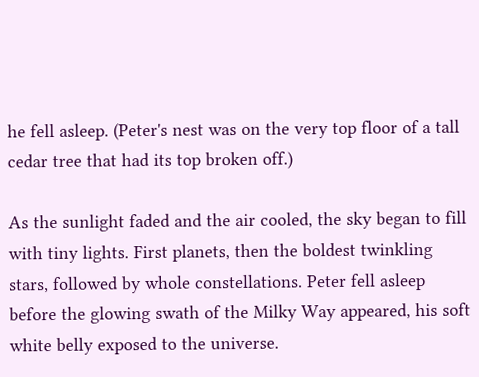he fell asleep. (Peter's nest was on the very top floor of a tall cedar tree that had its top broken off.)

As the sunlight faded and the air cooled, the sky began to fill with tiny lights. First planets, then the boldest twinkling stars, followed by whole constellations. Peter fell asleep before the glowing swath of the Milky Way appeared, his soft white belly exposed to the universe.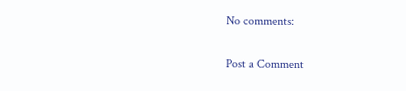No comments:

Post a Comment